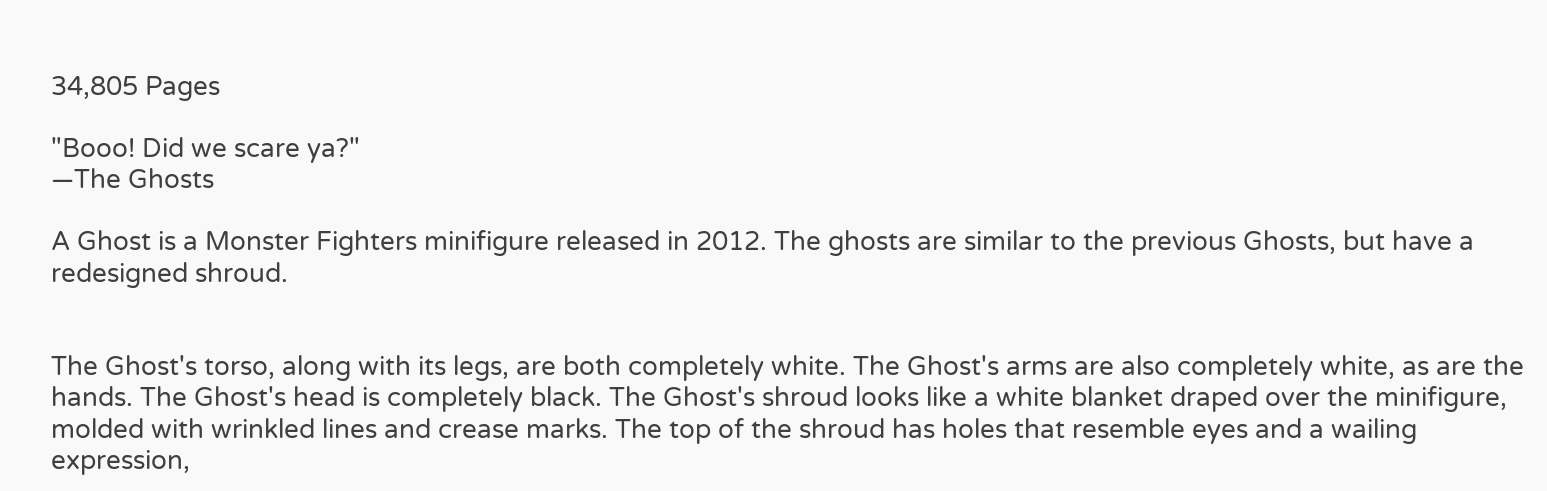34,805 Pages

"Booo! Did we scare ya?"
―The Ghosts

A Ghost is a Monster Fighters minifigure released in 2012. The ghosts are similar to the previous Ghosts, but have a redesigned shroud.


The Ghost's torso, along with its legs, are both completely white. The Ghost's arms are also completely white, as are the hands. The Ghost's head is completely black. The Ghost's shroud looks like a white blanket draped over the minifigure, molded with wrinkled lines and crease marks. The top of the shroud has holes that resemble eyes and a wailing expression,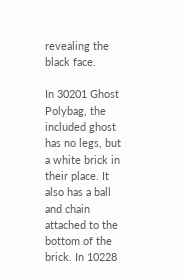revealing the black face.

In 30201 Ghost Polybag, the included ghost has no legs, but a white brick in their place. It also has a ball and chain attached to the bottom of the brick. In 10228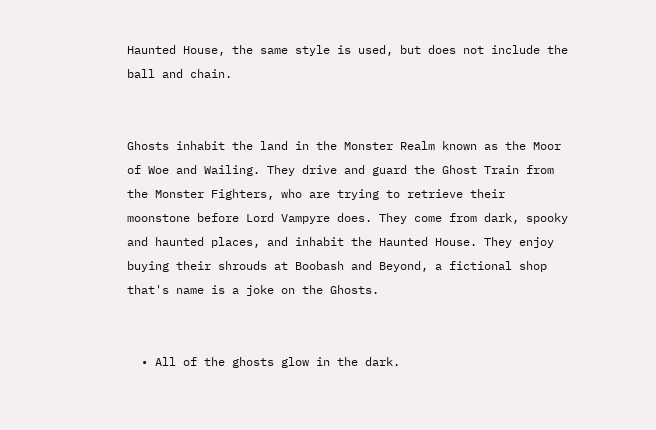Haunted House, the same style is used, but does not include the ball and chain.


Ghosts inhabit the land in the Monster Realm known as the Moor of Woe and Wailing. They drive and guard the Ghost Train from the Monster Fighters, who are trying to retrieve their moonstone before Lord Vampyre does. They come from dark, spooky and haunted places, and inhabit the Haunted House. They enjoy buying their shrouds at Boobash and Beyond, a fictional shop that's name is a joke on the Ghosts.


  • All of the ghosts glow in the dark.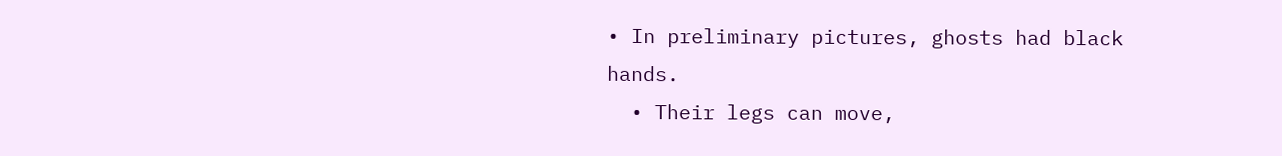• In preliminary pictures, ghosts had black hands.
  • Their legs can move,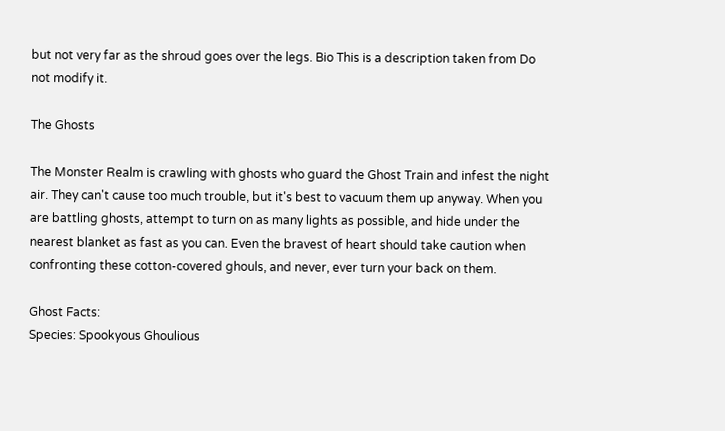but not very far as the shroud goes over the legs. Bio This is a description taken from Do not modify it.

The Ghosts

The Monster Realm is crawling with ghosts who guard the Ghost Train and infest the night air. They can't cause too much trouble, but it's best to vacuum them up anyway. When you are battling ghosts, attempt to turn on as many lights as possible, and hide under the nearest blanket as fast as you can. Even the bravest of heart should take caution when confronting these cotton-covered ghouls, and never, ever turn your back on them.

Ghost Facts:
Species: Spookyous Ghoulious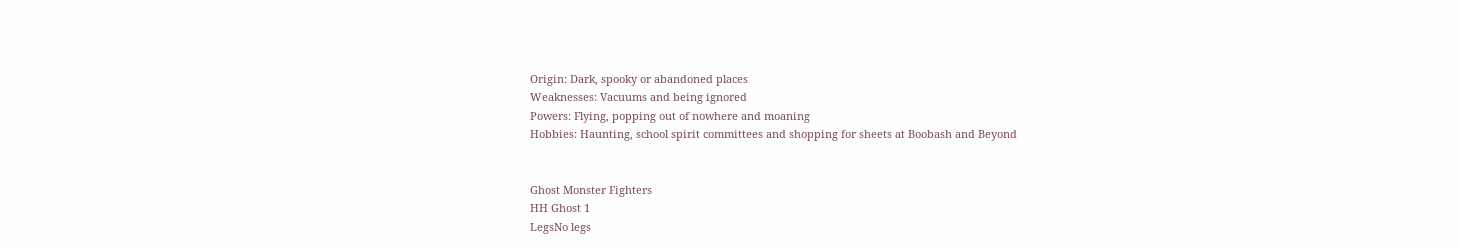Origin: Dark, spooky or abandoned places
Weaknesses: Vacuums and being ignored
Powers: Flying, popping out of nowhere and moaning
Hobbies: Haunting, school spirit committees and shopping for sheets at Boobash and Beyond


Ghost Monster Fighters
HH Ghost 1
LegsNo legs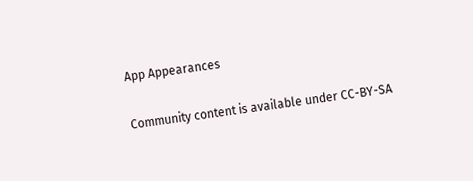App Appearances

Community content is available under CC-BY-SA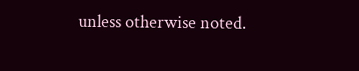unless otherwise noted.